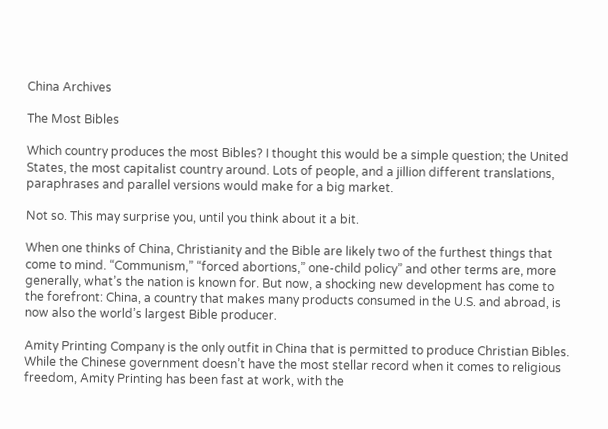China Archives

The Most Bibles

Which country produces the most Bibles? I thought this would be a simple question; the United States, the most capitalist country around. Lots of people, and a jillion different translations, paraphrases and parallel versions would make for a big market.

Not so. This may surprise you, until you think about it a bit.

When one thinks of China, Christianity and the Bible are likely two of the furthest things that come to mind. “Communism,” “forced abortions,” one-child policy” and other terms are, more generally, what’s the nation is known for. But now, a shocking new development has come to the forefront: China, a country that makes many products consumed in the U.S. and abroad, is now also the world’s largest Bible producer.

Amity Printing Company is the only outfit in China that is permitted to produce Christian Bibles. While the Chinese government doesn’t have the most stellar record when it comes to religious freedom, Amity Printing has been fast at work, with the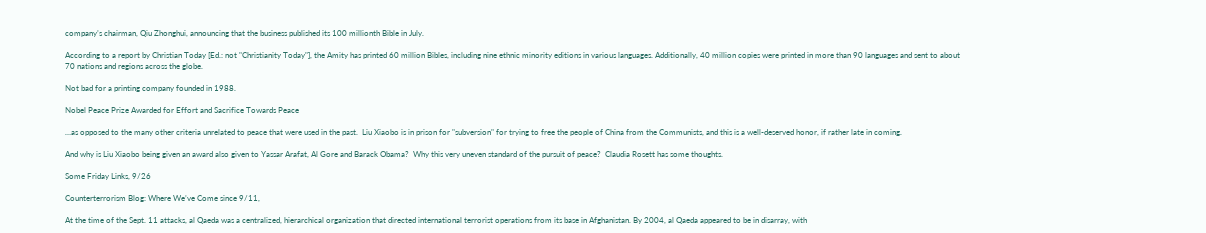company’s chairman, Qiu Zhonghui, announcing that the business published its 100 millionth Bible in July.

According to a report by Christian Today [Ed.: not "Christianity Today"], the Amity has printed 60 million Bibles, including nine ethnic minority editions in various languages. Additionally, 40 million copies were printed in more than 90 languages and sent to about 70 nations and regions across the globe.

Not bad for a printing company founded in 1988.

Nobel Peace Prize Awarded for Effort and Sacrifice Towards Peace

…as opposed to the many other criteria unrelated to peace that were used in the past.  Liu Xiaobo is in prison for "subversion" for trying to free the people of China from the Communists, and this is a well-deserved honor, if rather late in coming.

And why is Liu Xiaobo being given an award also given to Yassar Arafat, Al Gore and Barack Obama?  Why this very uneven standard of the pursuit of peace?  Claudia Rosett has some thoughts.

Some Friday Links, 9/26

Counterterrorism Blog: Where We’ve Come since 9/11,

At the time of the Sept. 11 attacks, al Qaeda was a centralized, hierarchical organization that directed international terrorist operations from its base in Afghanistan. By 2004, al Qaeda appeared to be in disarray, with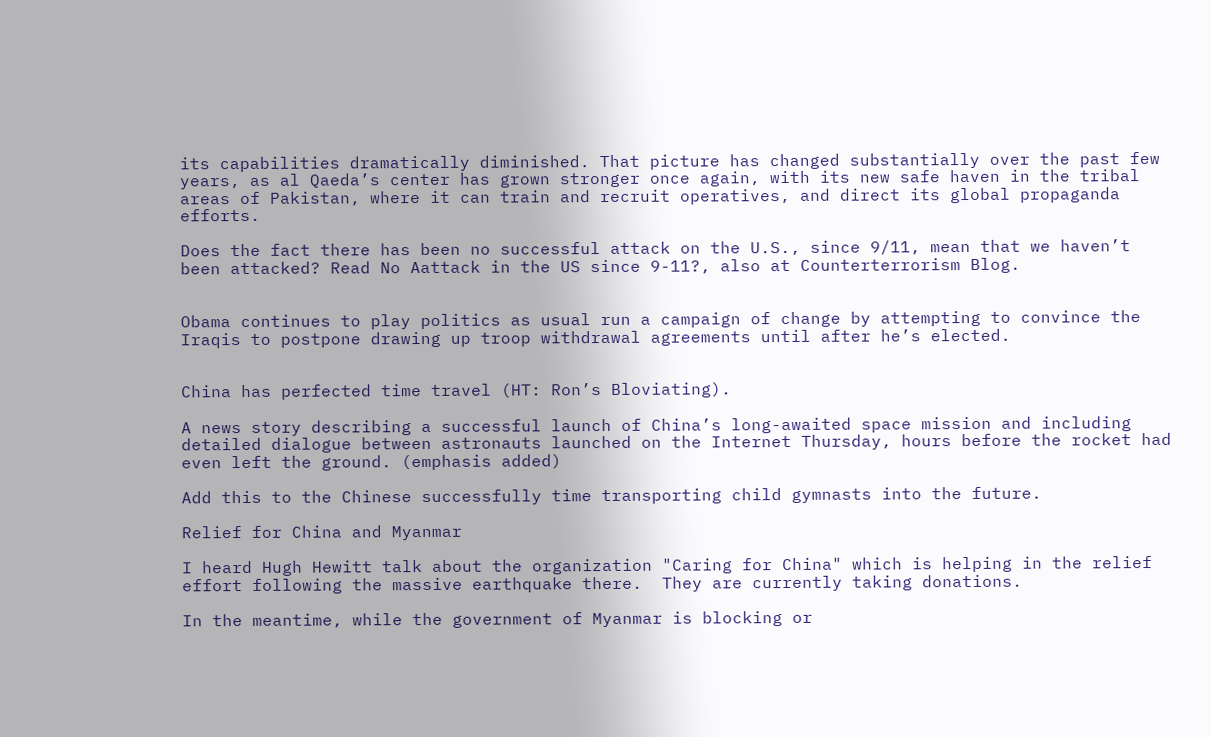its capabilities dramatically diminished. That picture has changed substantially over the past few years, as al Qaeda’s center has grown stronger once again, with its new safe haven in the tribal areas of Pakistan, where it can train and recruit operatives, and direct its global propaganda efforts.

Does the fact there has been no successful attack on the U.S., since 9/11, mean that we haven’t been attacked? Read No Aattack in the US since 9-11?, also at Counterterrorism Blog.


Obama continues to play politics as usual run a campaign of change by attempting to convince the Iraqis to postpone drawing up troop withdrawal agreements until after he’s elected.


China has perfected time travel (HT: Ron’s Bloviating).

A news story describing a successful launch of China’s long-awaited space mission and including detailed dialogue between astronauts launched on the Internet Thursday, hours before the rocket had even left the ground. (emphasis added)

Add this to the Chinese successfully time transporting child gymnasts into the future.

Relief for China and Myanmar

I heard Hugh Hewitt talk about the organization "Caring for China" which is helping in the relief effort following the massive earthquake there.  They are currently taking donations.

In the meantime, while the government of Myanmar is blocking or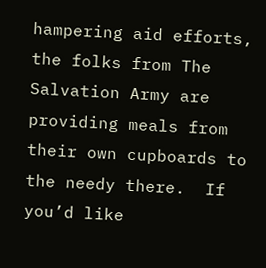hampering aid efforts, the folks from The Salvation Army are providing meals from their own cupboards to the needy there.  If you’d like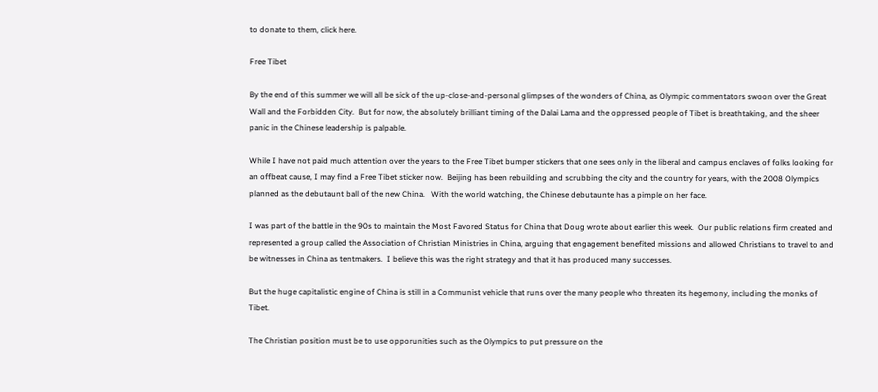to donate to them, click here.

Free Tibet

By the end of this summer we will all be sick of the up-close-and-personal glimpses of the wonders of China, as Olympic commentators swoon over the Great Wall and the Forbidden City.  But for now, the absolutely brilliant timing of the Dalai Lama and the oppressed people of Tibet is breathtaking, and the sheer panic in the Chinese leadership is palpable.

While I have not paid much attention over the years to the Free Tibet bumper stickers that one sees only in the liberal and campus enclaves of folks looking for an offbeat cause, I may find a Free Tibet sticker now.  Beijing has been rebuilding and scrubbing the city and the country for years, with the 2008 Olympics planned as the debutaunt ball of the new China.   With the world watching, the Chinese debutaunte has a pimple on her face.

I was part of the battle in the 90s to maintain the Most Favored Status for China that Doug wrote about earlier this week.  Our public relations firm created and represented a group called the Association of Christian Ministries in China, arguing that engagement benefited missions and allowed Christians to travel to and be witnesses in China as tentmakers.  I believe this was the right strategy and that it has produced many successes.

But the huge capitalistic engine of China is still in a Communist vehicle that runs over the many people who threaten its hegemony, including the monks of Tibet.

The Christian position must be to use opporunities such as the Olympics to put pressure on the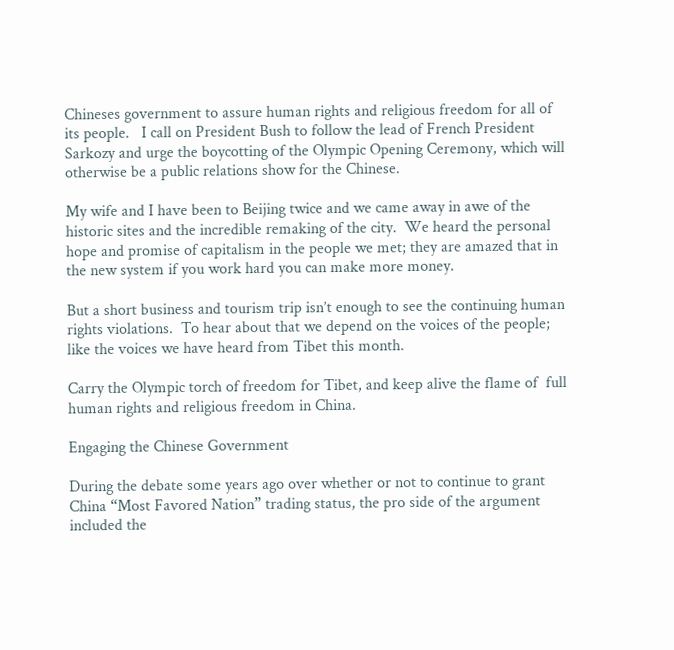Chineses government to assure human rights and religious freedom for all of its people.   I call on President Bush to follow the lead of French President Sarkozy and urge the boycotting of the Olympic Opening Ceremony, which will otherwise be a public relations show for the Chinese.

My wife and I have been to Beijing twice and we came away in awe of the historic sites and the incredible remaking of the city.  We heard the personal hope and promise of capitalism in the people we met; they are amazed that in the new system if you work hard you can make more money.

But a short business and tourism trip isn’t enough to see the continuing human rights violations.  To hear about that we depend on the voices of the people; like the voices we have heard from Tibet this month.

Carry the Olympic torch of freedom for Tibet, and keep alive the flame of  full human rights and religious freedom in China.

Engaging the Chinese Government

During the debate some years ago over whether or not to continue to grant China “Most Favored Nation” trading status, the pro side of the argument included the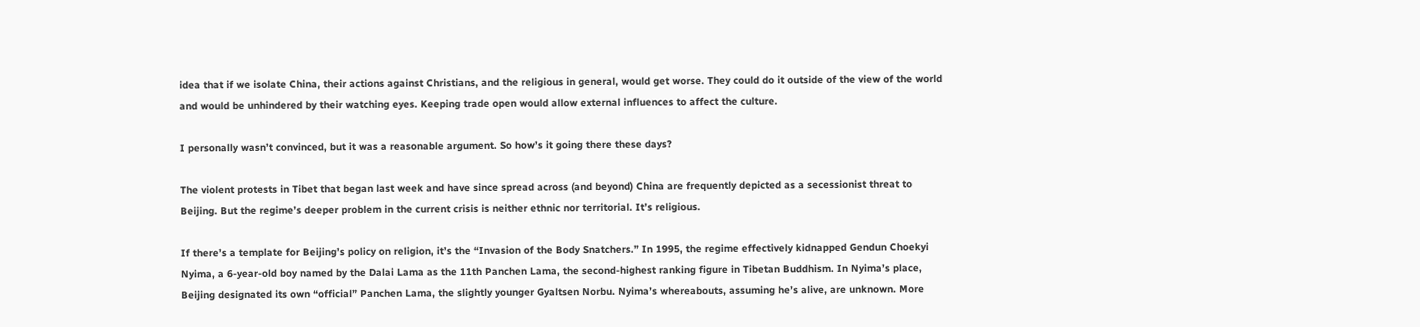idea that if we isolate China, their actions against Christians, and the religious in general, would get worse. They could do it outside of the view of the world and would be unhindered by their watching eyes. Keeping trade open would allow external influences to affect the culture.

I personally wasn’t convinced, but it was a reasonable argument. So how’s it going there these days?

The violent protests in Tibet that began last week and have since spread across (and beyond) China are frequently depicted as a secessionist threat to Beijing. But the regime’s deeper problem in the current crisis is neither ethnic nor territorial. It’s religious.

If there’s a template for Beijing’s policy on religion, it’s the “Invasion of the Body Snatchers.” In 1995, the regime effectively kidnapped Gendun Choekyi Nyima, a 6-year-old boy named by the Dalai Lama as the 11th Panchen Lama, the second-highest ranking figure in Tibetan Buddhism. In Nyima’s place, Beijing designated its own “official” Panchen Lama, the slightly younger Gyaltsen Norbu. Nyima’s whereabouts, assuming he’s alive, are unknown. More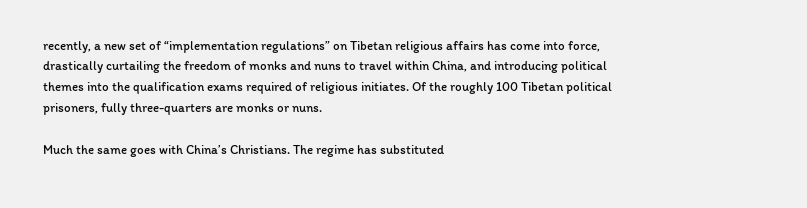recently, a new set of “implementation regulations” on Tibetan religious affairs has come into force, drastically curtailing the freedom of monks and nuns to travel within China, and introducing political themes into the qualification exams required of religious initiates. Of the roughly 100 Tibetan political prisoners, fully three-quarters are monks or nuns.

Much the same goes with China’s Christians. The regime has substituted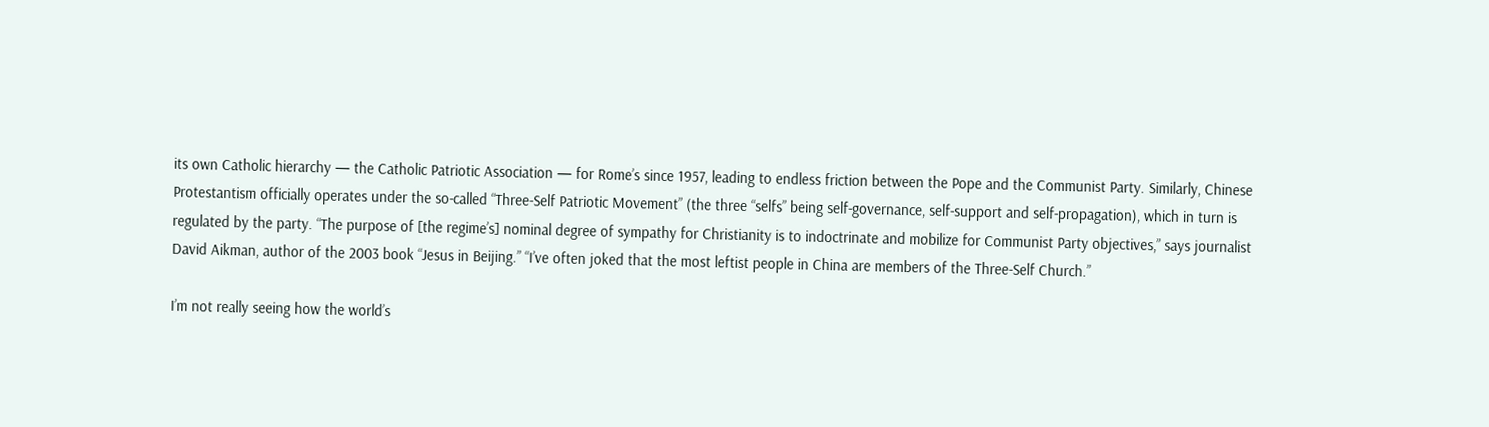its own Catholic hierarchy — the Catholic Patriotic Association — for Rome’s since 1957, leading to endless friction between the Pope and the Communist Party. Similarly, Chinese Protestantism officially operates under the so-called “Three-Self Patriotic Movement” (the three “selfs” being self-governance, self-support and self-propagation), which in turn is regulated by the party. “The purpose of [the regime’s] nominal degree of sympathy for Christianity is to indoctrinate and mobilize for Communist Party objectives,” says journalist David Aikman, author of the 2003 book “Jesus in Beijing.” “I’ve often joked that the most leftist people in China are members of the Three-Self Church.”

I’m not really seeing how the world’s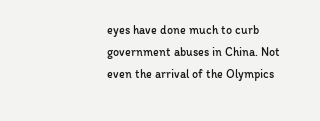eyes have done much to curb government abuses in China. Not even the arrival of the Olympics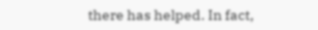there has helped. In fact,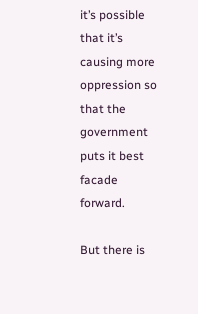it’s possible that it’s causing more oppression so that the government puts it best facade forward.

But there is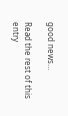good news…

Read the rest of this entry